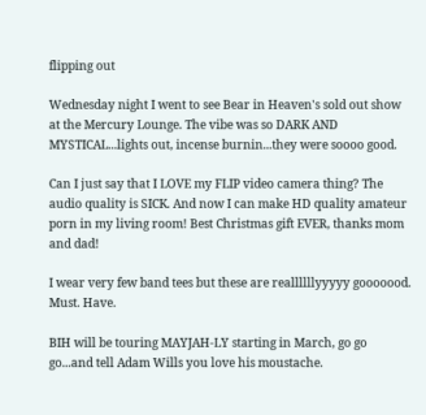flipping out

Wednesday night I went to see Bear in Heaven's sold out show at the Mercury Lounge. The vibe was so DARK AND MYSTICAL...lights out, incense burnin...they were soooo good.

Can I just say that I LOVE my FLIP video camera thing? The audio quality is SICK. And now I can make HD quality amateur porn in my living room! Best Christmas gift EVER, thanks mom and dad!

I wear very few band tees but these are reallllllyyyyy gooooood. Must. Have.

BIH will be touring MAYJAH-LY starting in March, go go go...and tell Adam Wills you love his moustache.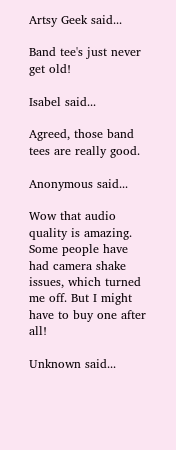Artsy Geek said...

Band tee's just never get old!

Isabel said...

Agreed, those band tees are really good.

Anonymous said...

Wow that audio quality is amazing. Some people have had camera shake issues, which turned me off. But I might have to buy one after all!

Unknown said...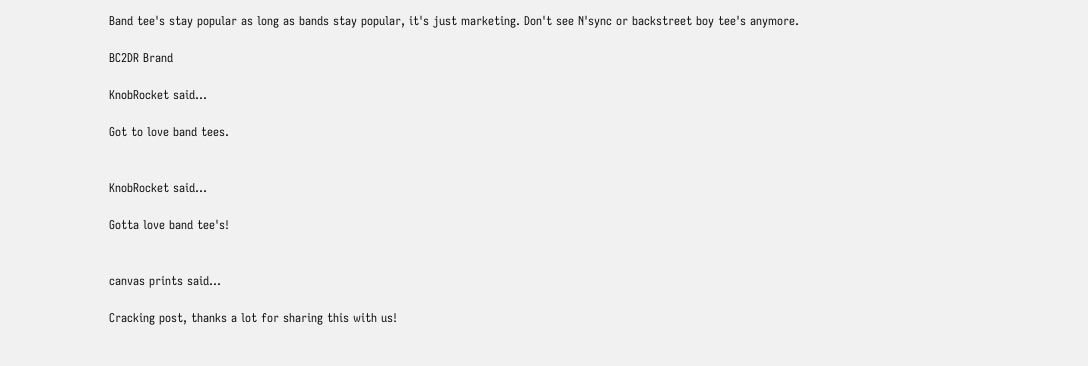Band tee's stay popular as long as bands stay popular, it's just marketing. Don't see N'sync or backstreet boy tee's anymore.

BC2DR Brand

KnobRocket said...

Got to love band tees.


KnobRocket said...

Gotta love band tee's!


canvas prints said...

Cracking post, thanks a lot for sharing this with us!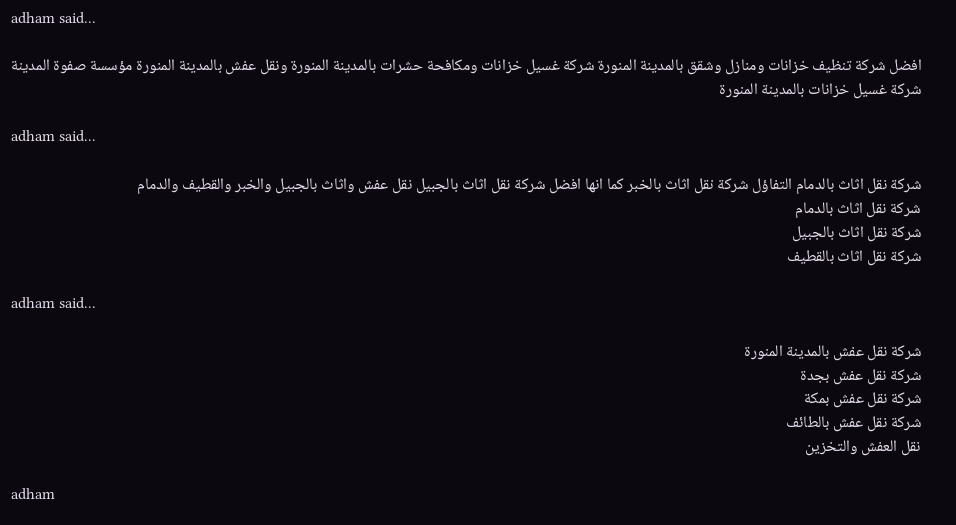adham said...

افضل شركة تنظيف خزانات ومنازل وشقق بالمدينة المنورة شركة غسيل خزانات ومكافحة حشرات بالمدينة المنورة ونقل عفش بالمدينة المنورة مؤسسة صفوة المدينة
شركة غسيل خزانات بالمدينة المنورة

adham said...

شركة نقل اثاث بالدمام التفاؤل شركة نقل اثاث بالخبر كما انها افضل شركة نقل اثاث بالجبيل نقل عفش واثاث بالجبيل والخبر والقطيف والدمام
شركة نقل اثاث بالدمام
شركة نقل اثاث بالجبيل
شركة نقل اثاث بالقطيف

adham said...

شركة نقل عفش بالمدينة المنورة
شركة نقل عفش بجدة
شركة نقل عفش بمكة
شركة نقل عفش بالطائف
نقل العفش والتخزين

adham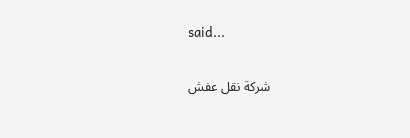said...

شركة نقل عفش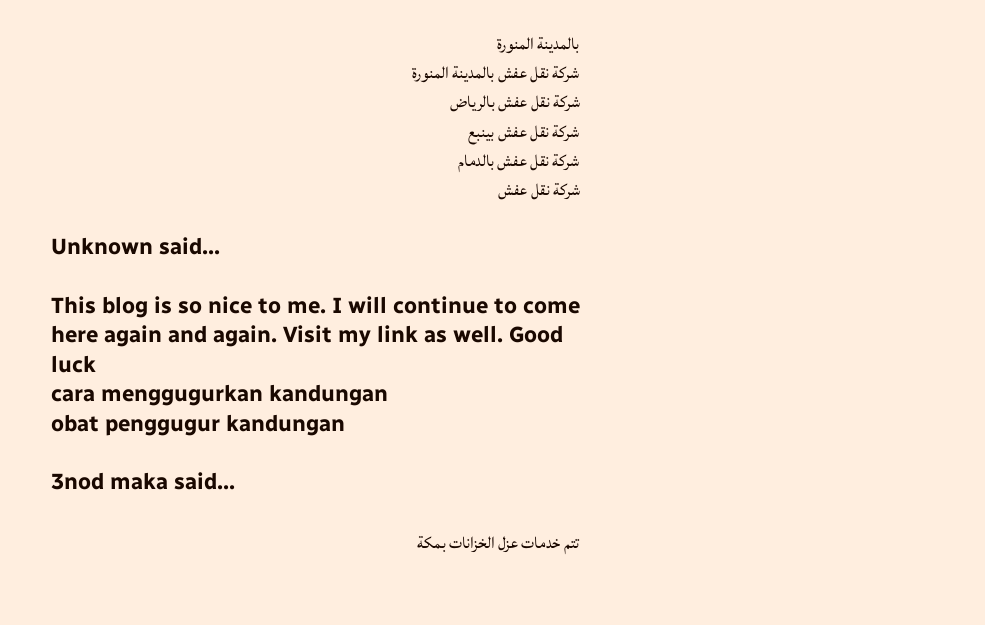بالمدينة المنورة
شركة نقل عفش بالمدينة المنورة
شركة نقل عفش بالرياض
شركة نقل عفش بينبع
شركة نقل عفش بالدمام
شركة نقل عفش

Unknown said...

This blog is so nice to me. I will continue to come here again and again. Visit my link as well. Good luck
cara menggugurkan kandungan
obat penggugur kandungan

3nod maka said...

تتم خدمات عزل الخزانات بمكة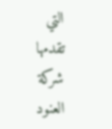التي تقدمها شركة العنود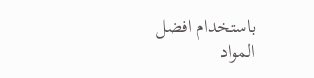باستخدام افضل المواد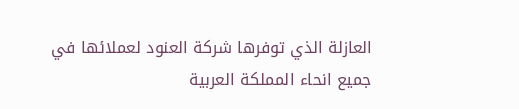العازلة الذي توفرها شركة العنود لعملائها في جميع انحاء المملكة العربية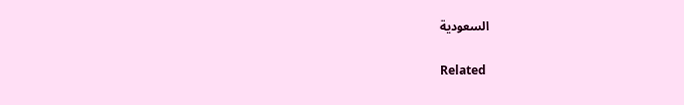السعودية

Related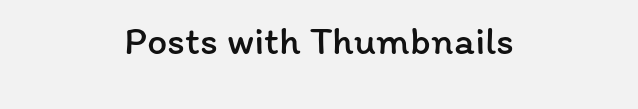Posts with Thumbnails